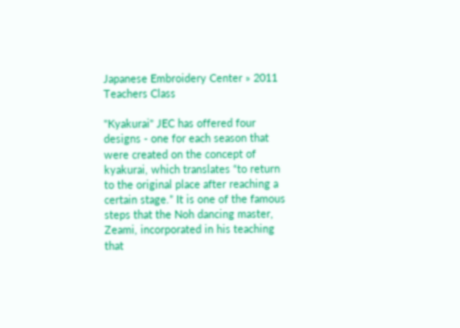Japanese Embroidery Center » 2011 Teachers Class

"Kyakurai" JEC has offered four designs - one for each season that were created on the concept of kyakurai, which translates “to return to the original place after reaching a certain stage.” It is one of the famous steps that the Noh dancing master, Zeami, incorporated in his teaching that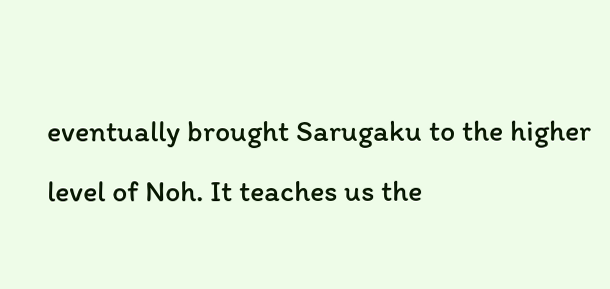eventually brought Sarugaku to the higher level of Noh. It teaches us the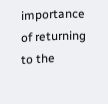importance of returning to the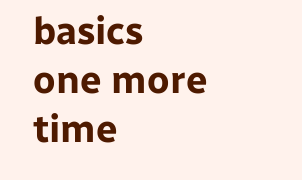basics one more time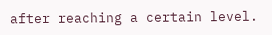after reaching a certain level.